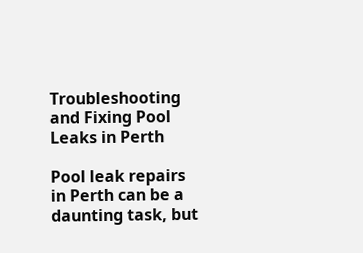Troubleshooting and Fixing Pool Leaks in Perth

Pool leak repairs in Perth can be a daunting task, but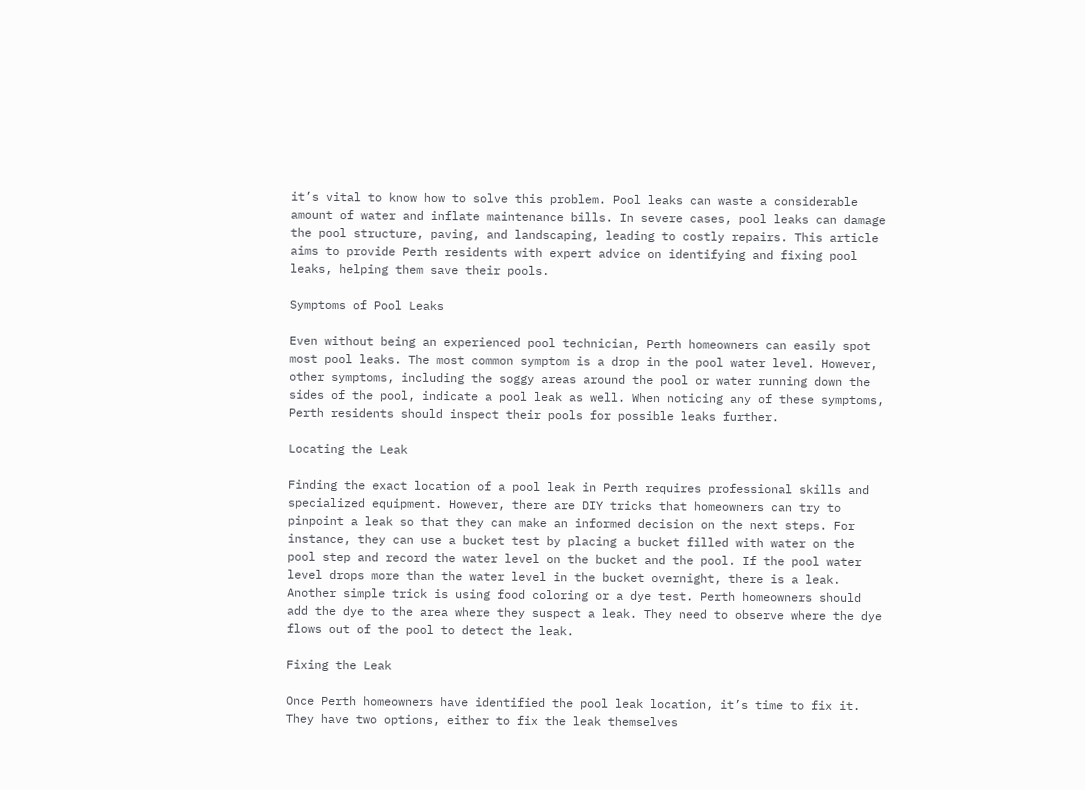it’s vital to know how to solve this problem. Pool leaks can waste a considerable amount of water and inflate maintenance bills. In severe cases, pool leaks can damage the pool structure, paving, and landscaping, leading to costly repairs. This article aims to provide Perth residents with expert advice on identifying and fixing pool leaks, helping them save their pools.

Symptoms of Pool Leaks

Even without being an experienced pool technician, Perth homeowners can easily spot most pool leaks. The most common symptom is a drop in the pool water level. However, other symptoms, including the soggy areas around the pool or water running down the sides of the pool, indicate a pool leak as well. When noticing any of these symptoms, Perth residents should inspect their pools for possible leaks further.

Locating the Leak

Finding the exact location of a pool leak in Perth requires professional skills and specialized equipment. However, there are DIY tricks that homeowners can try to pinpoint a leak so that they can make an informed decision on the next steps. For instance, they can use a bucket test by placing a bucket filled with water on the pool step and record the water level on the bucket and the pool. If the pool water level drops more than the water level in the bucket overnight, there is a leak. Another simple trick is using food coloring or a dye test. Perth homeowners should add the dye to the area where they suspect a leak. They need to observe where the dye flows out of the pool to detect the leak.

Fixing the Leak

Once Perth homeowners have identified the pool leak location, it’s time to fix it. They have two options, either to fix the leak themselves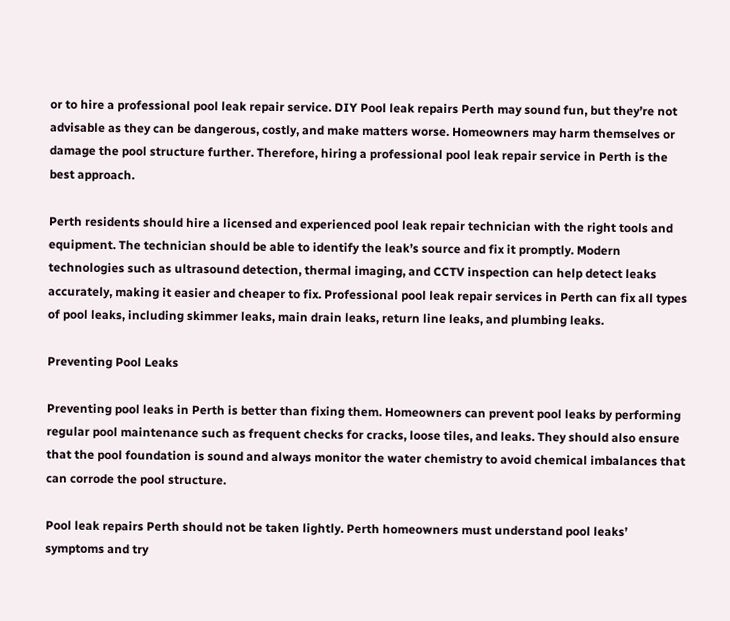or to hire a professional pool leak repair service. DIY Pool leak repairs Perth may sound fun, but they’re not advisable as they can be dangerous, costly, and make matters worse. Homeowners may harm themselves or damage the pool structure further. Therefore, hiring a professional pool leak repair service in Perth is the best approach.

Perth residents should hire a licensed and experienced pool leak repair technician with the right tools and equipment. The technician should be able to identify the leak’s source and fix it promptly. Modern technologies such as ultrasound detection, thermal imaging, and CCTV inspection can help detect leaks accurately, making it easier and cheaper to fix. Professional pool leak repair services in Perth can fix all types of pool leaks, including skimmer leaks, main drain leaks, return line leaks, and plumbing leaks.

Preventing Pool Leaks

Preventing pool leaks in Perth is better than fixing them. Homeowners can prevent pool leaks by performing regular pool maintenance such as frequent checks for cracks, loose tiles, and leaks. They should also ensure that the pool foundation is sound and always monitor the water chemistry to avoid chemical imbalances that can corrode the pool structure.

Pool leak repairs Perth should not be taken lightly. Perth homeowners must understand pool leaks’ symptoms and try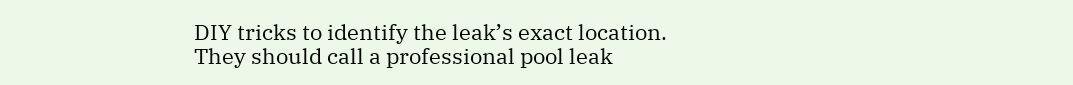DIY tricks to identify the leak’s exact location. They should call a professional pool leak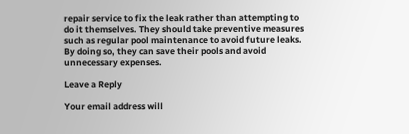repair service to fix the leak rather than attempting to do it themselves. They should take preventive measures such as regular pool maintenance to avoid future leaks. By doing so, they can save their pools and avoid unnecessary expenses.

Leave a Reply

Your email address will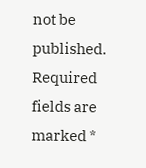not be published. Required fields are marked *